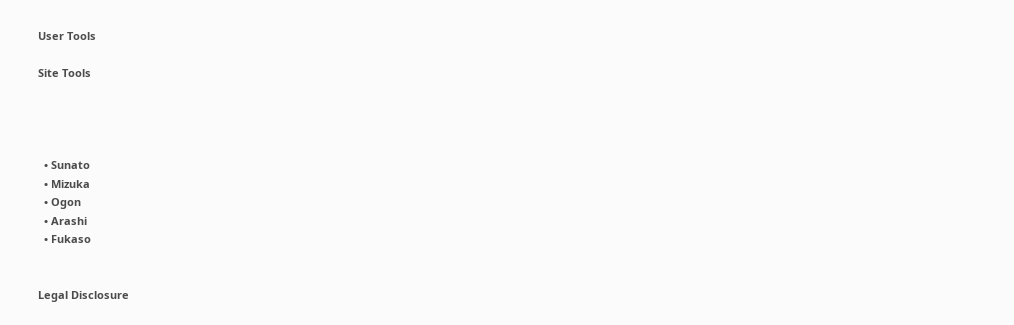User Tools

Site Tools




  • Sunato
  • Mizuka
  • Ogon
  • Arashi
  • Fukaso


Legal Disclosure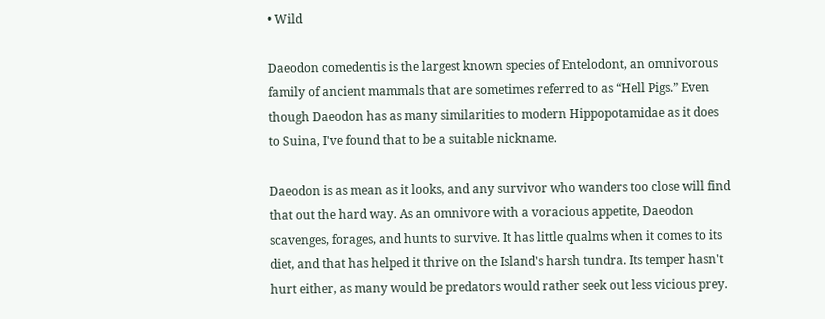• Wild

Daeodon comedentis is the largest known species of Entelodont, an omnivorous family of ancient mammals that are sometimes referred to as “Hell Pigs.” Even though Daeodon has as many similarities to modern Hippopotamidae as it does to Suina, I've found that to be a suitable nickname.

Daeodon is as mean as it looks, and any survivor who wanders too close will find that out the hard way. As an omnivore with a voracious appetite, Daeodon scavenges, forages, and hunts to survive. It has little qualms when it comes to its diet, and that has helped it thrive on the Island's harsh tundra. Its temper hasn't hurt either, as many would be predators would rather seek out less vicious prey.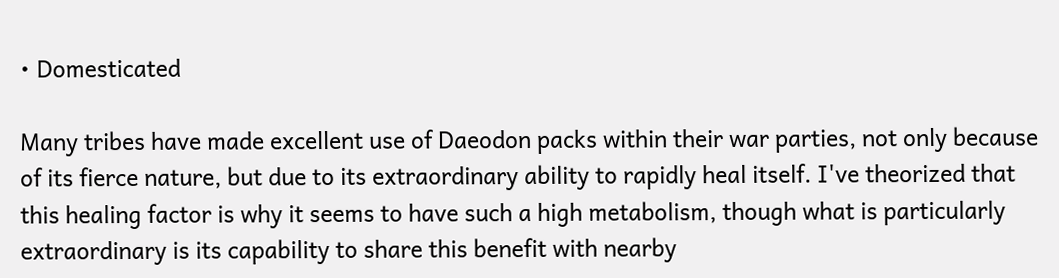• Domesticated

Many tribes have made excellent use of Daeodon packs within their war parties, not only because of its fierce nature, but due to its extraordinary ability to rapidly heal itself. I've theorized that this healing factor is why it seems to have such a high metabolism, though what is particularly extraordinary is its capability to share this benefit with nearby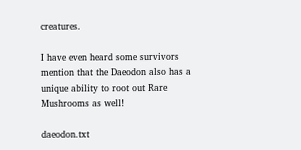creatures.

I have even heard some survivors mention that the Daeodon also has a unique ability to root out Rare Mushrooms as well!

daeodon.txt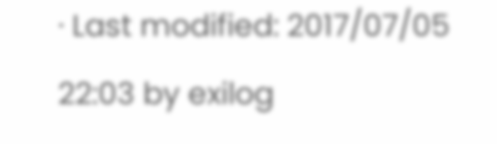· Last modified: 2017/07/05 22:03 by exilog